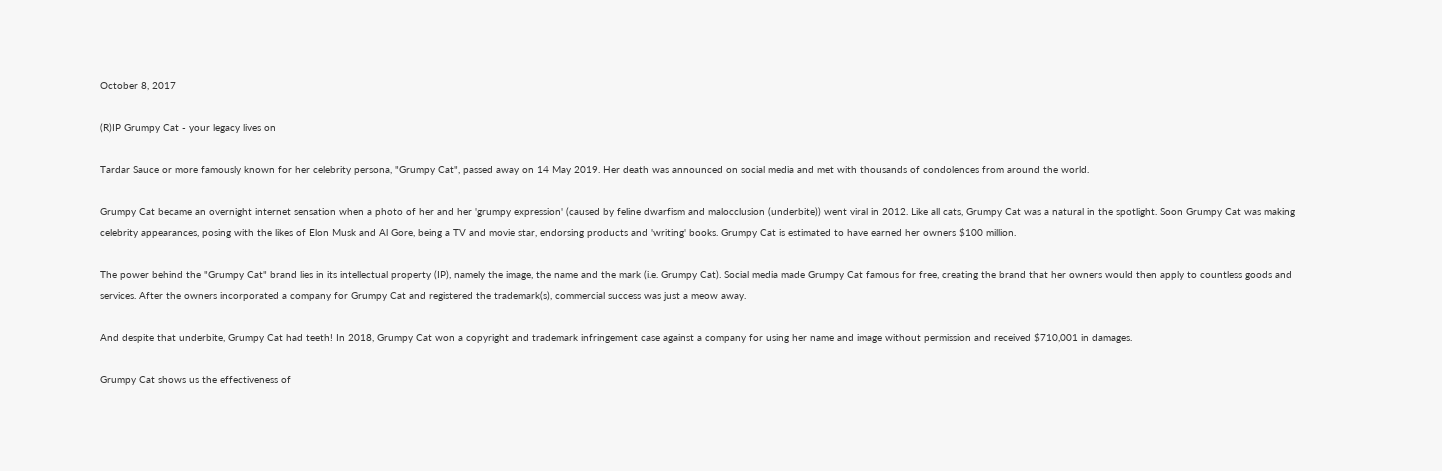October 8, 2017

(R)IP Grumpy Cat - your legacy lives on

Tardar Sauce or more famously known for her celebrity persona, "Grumpy Cat", passed away on 14 May 2019. Her death was announced on social media and met with thousands of condolences from around the world.

Grumpy Cat became an overnight internet sensation when a photo of her and her 'grumpy expression' (caused by feline dwarfism and malocclusion (underbite)) went viral in 2012. Like all cats, Grumpy Cat was a natural in the spotlight. Soon Grumpy Cat was making celebrity appearances, posing with the likes of Elon Musk and Al Gore, being a TV and movie star, endorsing products and 'writing' books. Grumpy Cat is estimated to have earned her owners $100 million.

The power behind the "Grumpy Cat" brand lies in its intellectual property (IP), namely the image, the name and the mark (i.e. Grumpy Cat). Social media made Grumpy Cat famous for free, creating the brand that her owners would then apply to countless goods and services. After the owners incorporated a company for Grumpy Cat and registered the trademark(s), commercial success was just a meow away.

And despite that underbite, Grumpy Cat had teeth! In 2018, Grumpy Cat won a copyright and trademark infringement case against a company for using her name and image without permission and received $710,001 in damages.

Grumpy Cat shows us the effectiveness of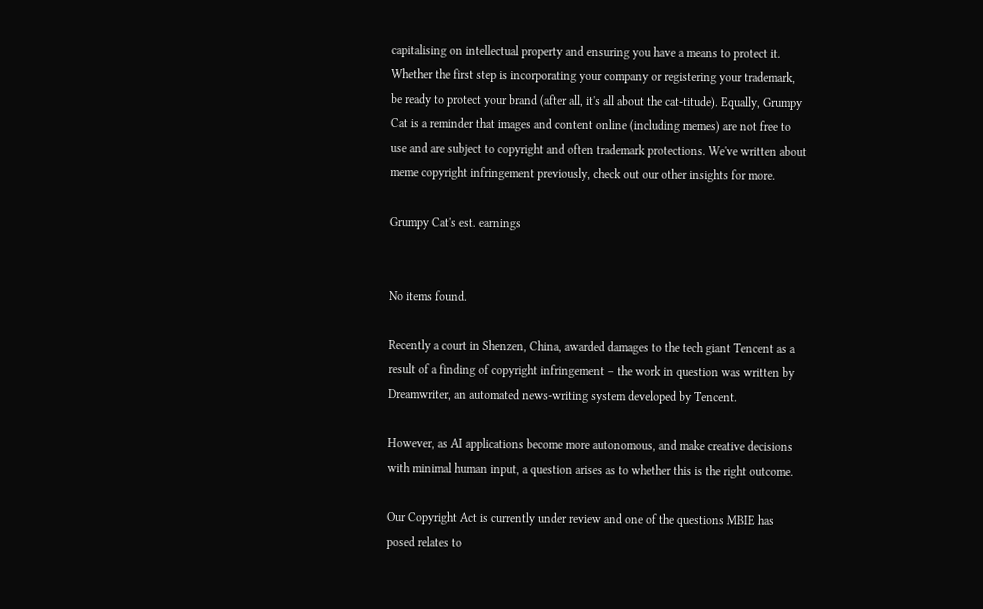capitalising on intellectual property and ensuring you have a means to protect it. Whether the first step is incorporating your company or registering your trademark, be ready to protect your brand (after all, it's all about the cat-titude). Equally, Grumpy Cat is a reminder that images and content online (including memes) are not free to use and are subject to copyright and often trademark protections. We've written about meme copyright infringement previously, check out our other insights for more.

Grumpy Cat's est. earnings


No items found.

Recently a court in Shenzen, China, awarded damages to the tech giant Tencent as a result of a finding of copyright infringement – the work in question was written by Dreamwriter, an automated news-writing system developed by Tencent.

However, as AI applications become more autonomous, and make creative decisions with minimal human input, a question arises as to whether this is the right outcome.

Our Copyright Act is currently under review and one of the questions MBIE has posed relates to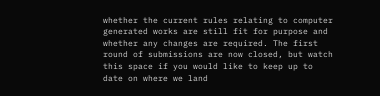whether the current rules relating to computer generated works are still fit for purpose and whether any changes are required. The first round of submissions are now closed, but watch this space if you would like to keep up to date on where we land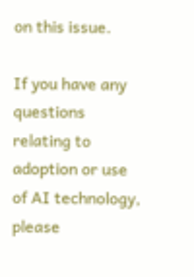on this issue.

If you have any questions relating to adoption or use of AI technology, please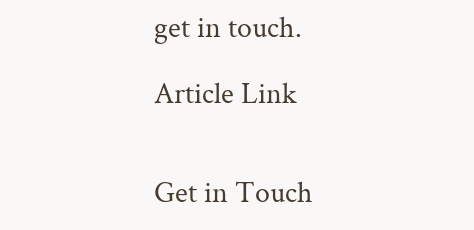get in touch.

Article Link


Get in Touch